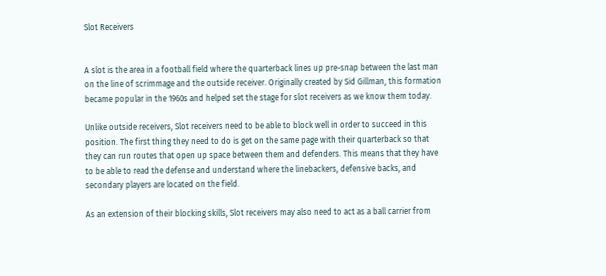Slot Receivers


A slot is the area in a football field where the quarterback lines up pre-snap between the last man on the line of scrimmage and the outside receiver. Originally created by Sid Gillman, this formation became popular in the 1960s and helped set the stage for slot receivers as we know them today.

Unlike outside receivers, Slot receivers need to be able to block well in order to succeed in this position. The first thing they need to do is get on the same page with their quarterback so that they can run routes that open up space between them and defenders. This means that they have to be able to read the defense and understand where the linebackers, defensive backs, and secondary players are located on the field.

As an extension of their blocking skills, Slot receivers may also need to act as a ball carrier from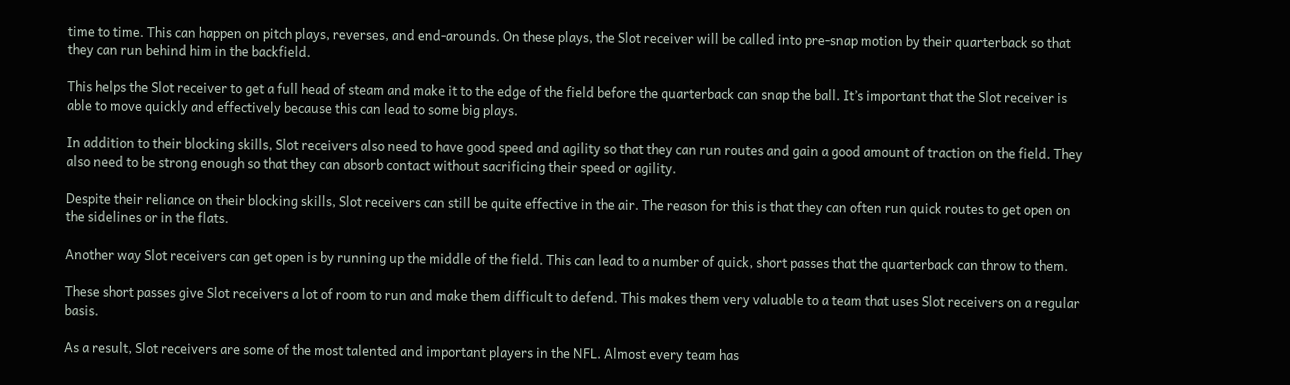time to time. This can happen on pitch plays, reverses, and end-arounds. On these plays, the Slot receiver will be called into pre-snap motion by their quarterback so that they can run behind him in the backfield.

This helps the Slot receiver to get a full head of steam and make it to the edge of the field before the quarterback can snap the ball. It’s important that the Slot receiver is able to move quickly and effectively because this can lead to some big plays.

In addition to their blocking skills, Slot receivers also need to have good speed and agility so that they can run routes and gain a good amount of traction on the field. They also need to be strong enough so that they can absorb contact without sacrificing their speed or agility.

Despite their reliance on their blocking skills, Slot receivers can still be quite effective in the air. The reason for this is that they can often run quick routes to get open on the sidelines or in the flats.

Another way Slot receivers can get open is by running up the middle of the field. This can lead to a number of quick, short passes that the quarterback can throw to them.

These short passes give Slot receivers a lot of room to run and make them difficult to defend. This makes them very valuable to a team that uses Slot receivers on a regular basis.

As a result, Slot receivers are some of the most talented and important players in the NFL. Almost every team has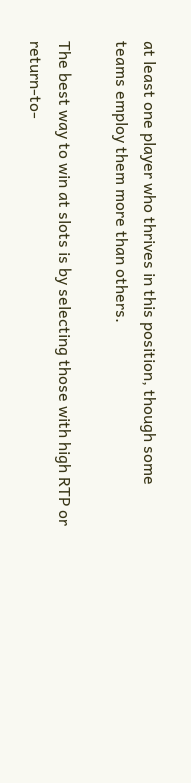at least one player who thrives in this position, though some teams employ them more than others.

The best way to win at slots is by selecting those with high RTP or return-to-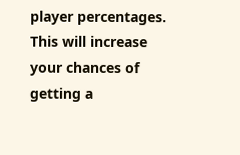player percentages. This will increase your chances of getting a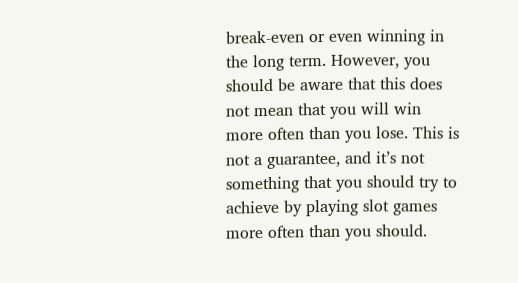break-even or even winning in the long term. However, you should be aware that this does not mean that you will win more often than you lose. This is not a guarantee, and it’s not something that you should try to achieve by playing slot games more often than you should.